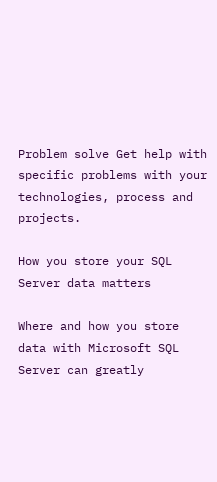Problem solve Get help with specific problems with your technologies, process and projects.

How you store your SQL Server data matters

Where and how you store data with Microsoft SQL Server can greatly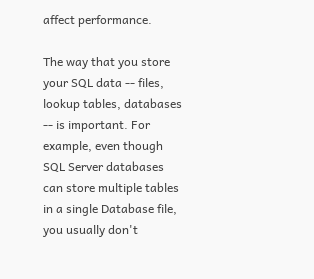affect performance.

The way that you store your SQL data -- files, lookup tables, databases -- is important. For example, even though SQL Server databases can store multiple tables in a single Database file, you usually don't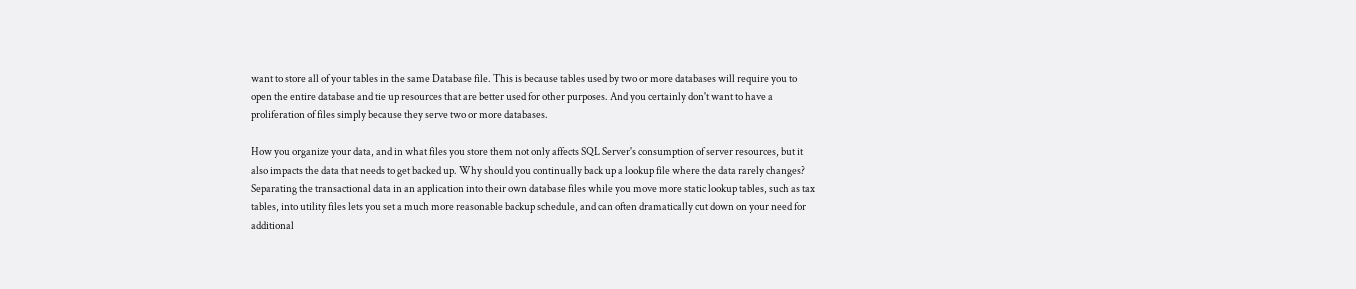want to store all of your tables in the same Database file. This is because tables used by two or more databases will require you to open the entire database and tie up resources that are better used for other purposes. And you certainly don't want to have a proliferation of files simply because they serve two or more databases.

How you organize your data, and in what files you store them not only affects SQL Server's consumption of server resources, but it also impacts the data that needs to get backed up. Why should you continually back up a lookup file where the data rarely changes? Separating the transactional data in an application into their own database files while you move more static lookup tables, such as tax tables, into utility files lets you set a much more reasonable backup schedule, and can often dramatically cut down on your need for additional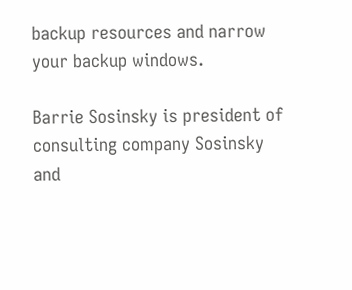backup resources and narrow your backup windows.

Barrie Sosinsky is president of consulting company Sosinsky and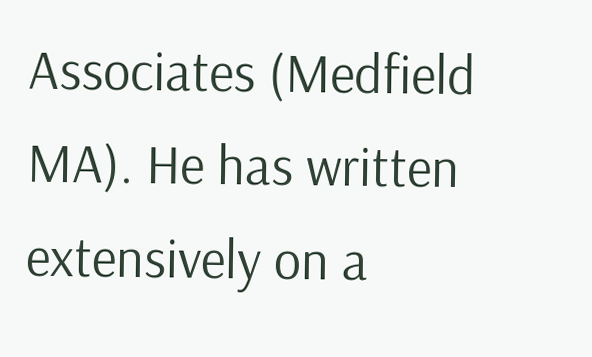Associates (Medfield MA). He has written extensively on a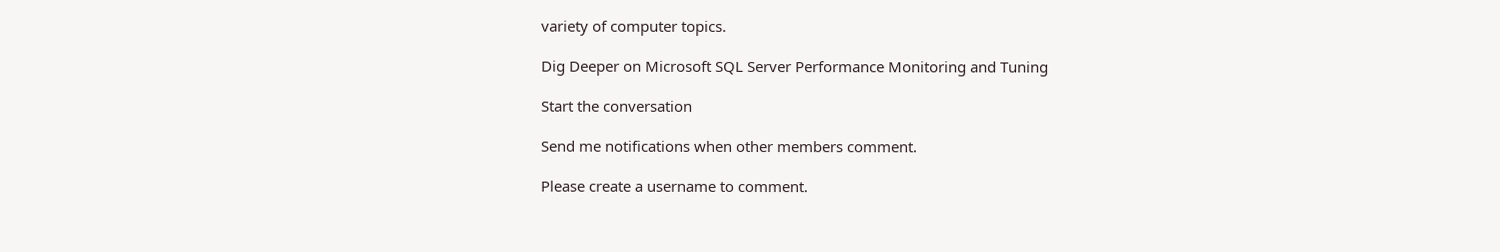variety of computer topics.

Dig Deeper on Microsoft SQL Server Performance Monitoring and Tuning

Start the conversation

Send me notifications when other members comment.

Please create a username to comment.